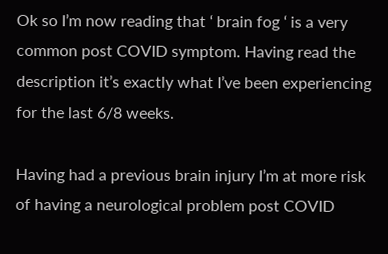Ok so I’m now reading that ‘ brain fog ‘ is a very common post COVID symptom. Having read the description it’s exactly what I’ve been experiencing for the last 6/8 weeks.

Having had a previous brain injury I’m at more risk of having a neurological problem post COVID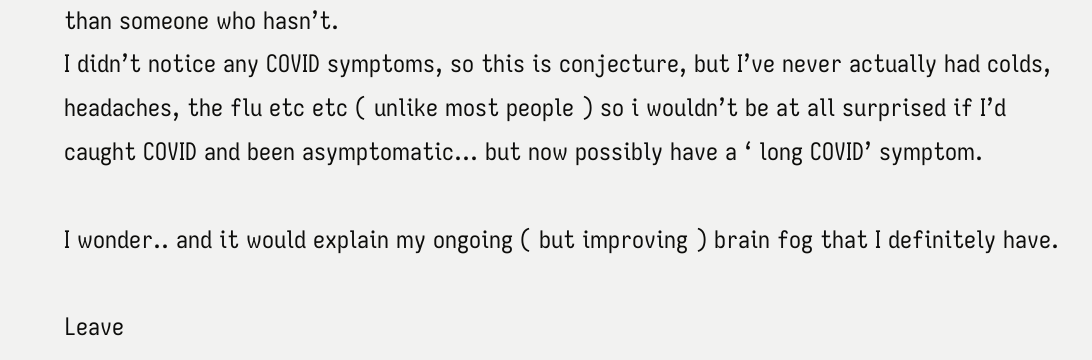than someone who hasn’t.
I didn’t notice any COVID symptoms, so this is conjecture, but I’ve never actually had colds, headaches, the flu etc etc ( unlike most people ) so i wouldn’t be at all surprised if I’d caught COVID and been asymptomatic… but now possibly have a ‘ long COVID’ symptom.

I wonder.. and it would explain my ongoing ( but improving ) brain fog that I definitely have.

Leave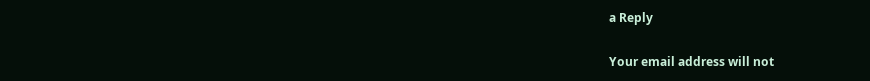a Reply

Your email address will not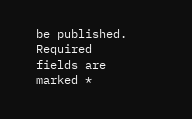be published. Required fields are marked *